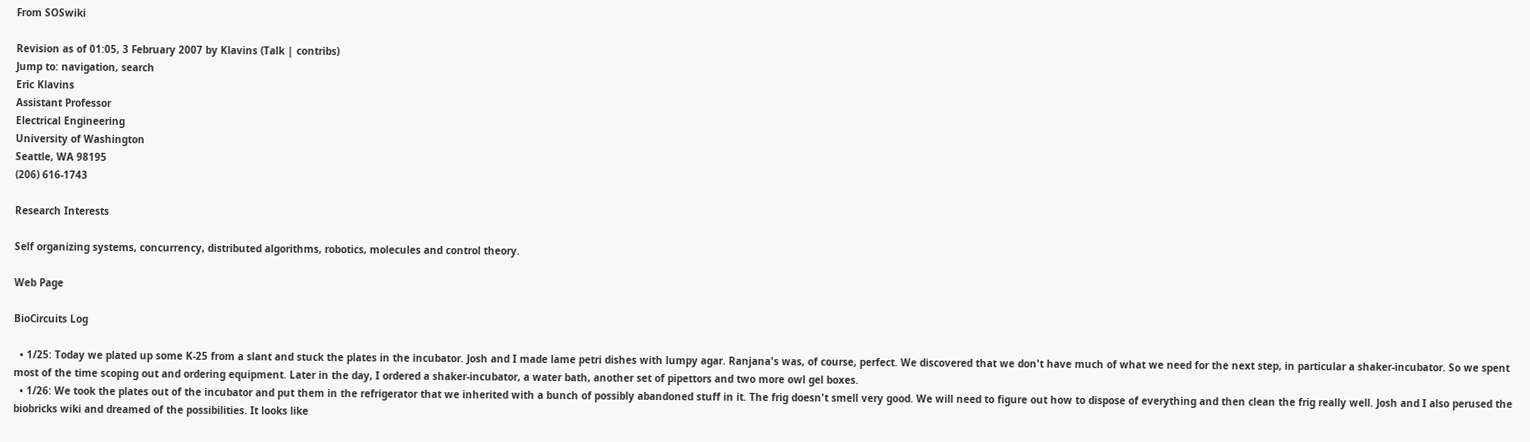From SOSwiki

Revision as of 01:05, 3 February 2007 by Klavins (Talk | contribs)
Jump to: navigation, search
Eric Klavins
Assistant Professor
Electrical Engineering
University of Washington
Seattle, WA 98195
(206) 616-1743

Research Interests

Self organizing systems, concurrency, distributed algorithms, robotics, molecules and control theory.

Web Page

BioCircuits Log

  • 1/25: Today we plated up some K-25 from a slant and stuck the plates in the incubator. Josh and I made lame petri dishes with lumpy agar. Ranjana's was, of course, perfect. We discovered that we don't have much of what we need for the next step, in particular a shaker-incubator. So we spent most of the time scoping out and ordering equipment. Later in the day, I ordered a shaker-incubator, a water bath, another set of pipettors and two more owl gel boxes.
  • 1/26: We took the plates out of the incubator and put them in the refrigerator that we inherited with a bunch of possibly abandoned stuff in it. The frig doesn't smell very good. We will need to figure out how to dispose of everything and then clean the frig really well. Josh and I also perused the biobricks wiki and dreamed of the possibilities. It looks like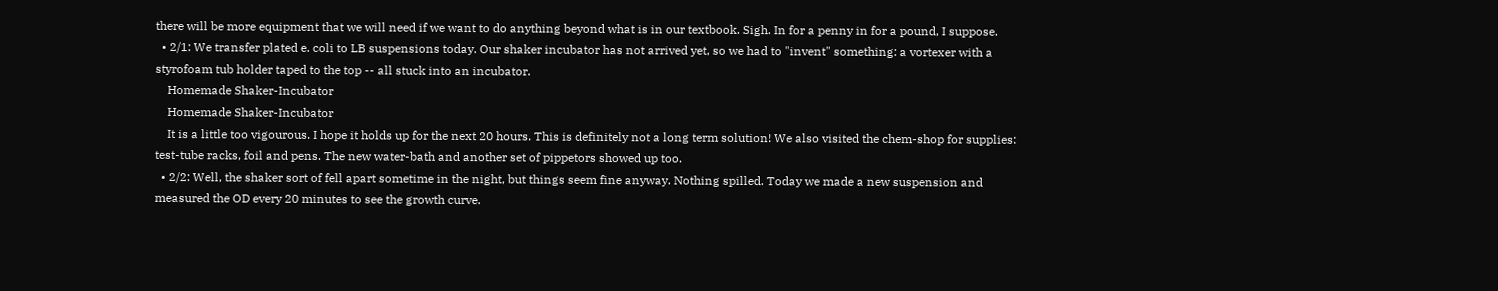there will be more equipment that we will need if we want to do anything beyond what is in our textbook. Sigh. In for a penny in for a pound, I suppose.
  • 2/1: We transfer plated e. coli to LB suspensions today. Our shaker incubator has not arrived yet, so we had to "invent" something: a vortexer with a styrofoam tub holder taped to the top -- all stuck into an incubator.
    Homemade Shaker-Incubator
    Homemade Shaker-Incubator
    It is a little too vigourous. I hope it holds up for the next 20 hours. This is definitely not a long term solution! We also visited the chem-shop for supplies: test-tube racks, foil and pens. The new water-bath and another set of pippetors showed up too.
  • 2/2: Well, the shaker sort of fell apart sometime in the night, but things seem fine anyway. Nothing spilled. Today we made a new suspension and measured the OD every 20 minutes to see the growth curve.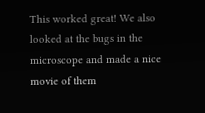This worked great! We also looked at the bugs in the microscope and made a nice movie of them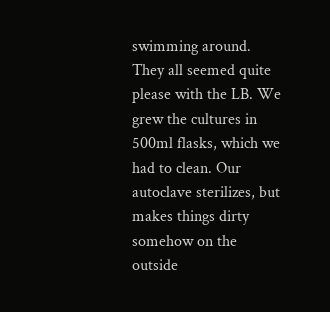swimming around. They all seemed quite please with the LB. We grew the cultures in 500ml flasks, which we had to clean. Our autoclave sterilizes, but makes things dirty somehow on the outside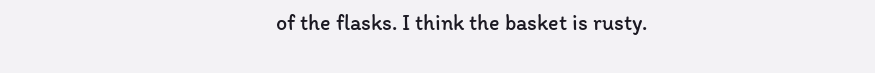of the flasks. I think the basket is rusty.